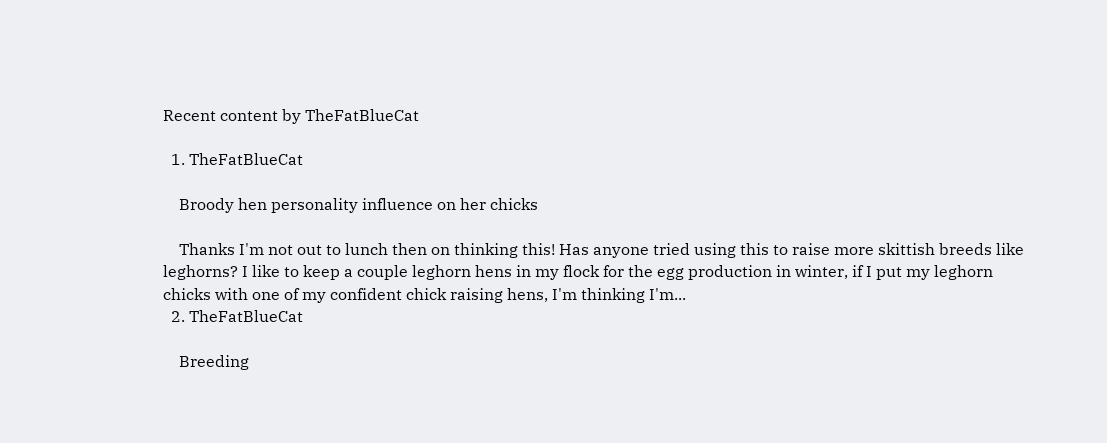Recent content by TheFatBlueCat

  1. TheFatBlueCat

    Broody hen personality influence on her chicks

    Thanks I'm not out to lunch then on thinking this! Has anyone tried using this to raise more skittish breeds like leghorns? I like to keep a couple leghorn hens in my flock for the egg production in winter, if I put my leghorn chicks with one of my confident chick raising hens, I'm thinking I'm...
  2. TheFatBlueCat

    Breeding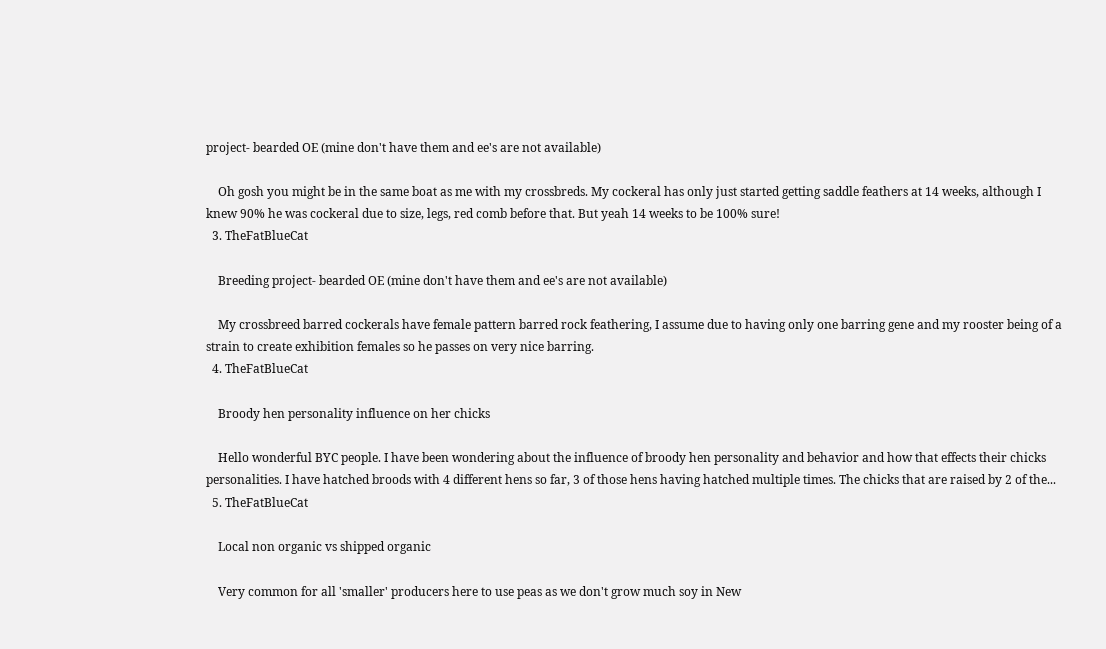project- bearded OE (mine don't have them and ee's are not available)

    Oh gosh you might be in the same boat as me with my crossbreds. My cockeral has only just started getting saddle feathers at 14 weeks, although I knew 90% he was cockeral due to size, legs, red comb before that. But yeah 14 weeks to be 100% sure!
  3. TheFatBlueCat

    Breeding project- bearded OE (mine don't have them and ee's are not available)

    My crossbreed barred cockerals have female pattern barred rock feathering, I assume due to having only one barring gene and my rooster being of a strain to create exhibition females so he passes on very nice barring.
  4. TheFatBlueCat

    Broody hen personality influence on her chicks

    Hello wonderful BYC people. I have been wondering about the influence of broody hen personality and behavior and how that effects their chicks personalities. I have hatched broods with 4 different hens so far, 3 of those hens having hatched multiple times. The chicks that are raised by 2 of the...
  5. TheFatBlueCat

    Local non organic vs shipped organic

    Very common for all 'smaller' producers here to use peas as we don't grow much soy in New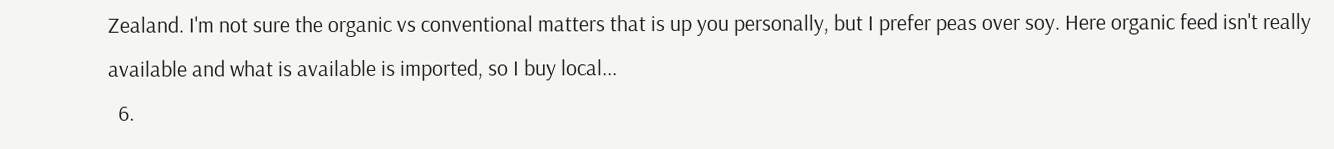Zealand. I'm not sure the organic vs conventional matters that is up you personally, but I prefer peas over soy. Here organic feed isn't really available and what is available is imported, so I buy local...
  6.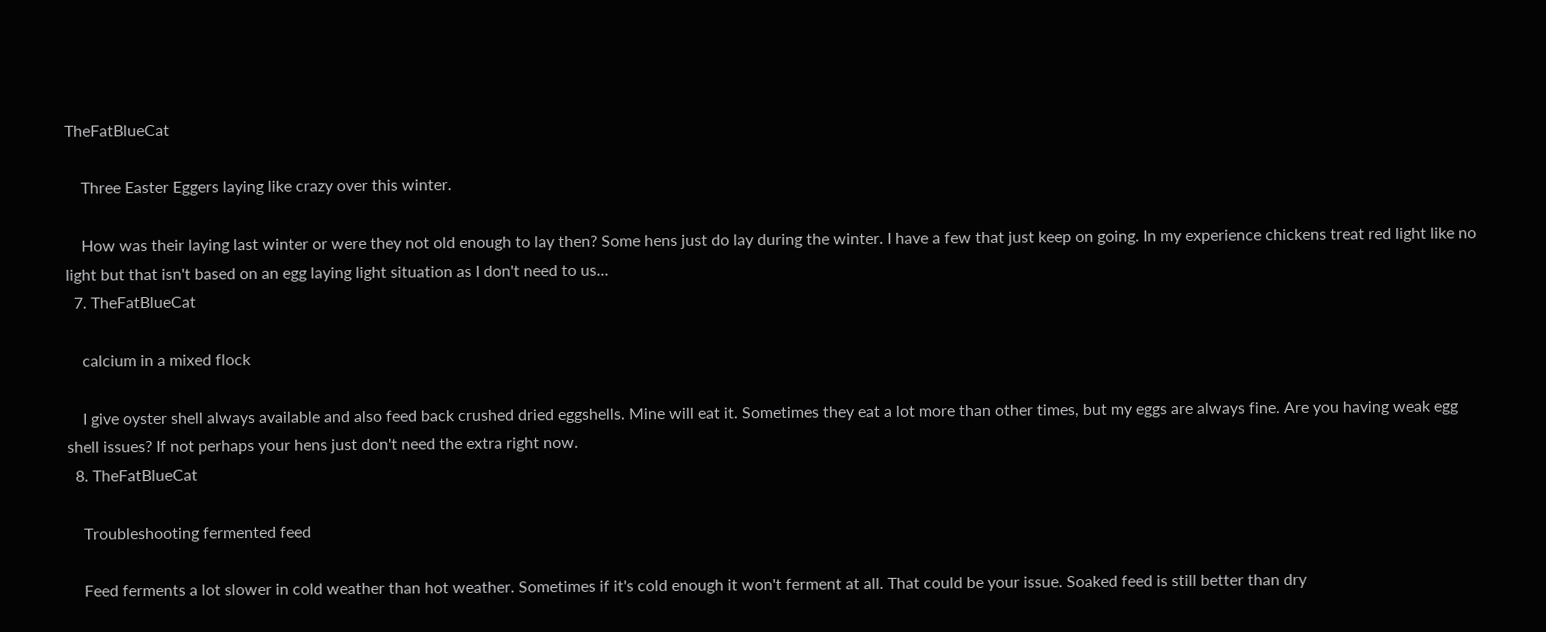TheFatBlueCat

    Three Easter Eggers laying like crazy over this winter.

    How was their laying last winter or were they not old enough to lay then? Some hens just do lay during the winter. I have a few that just keep on going. In my experience chickens treat red light like no light but that isn't based on an egg laying light situation as I don't need to us...
  7. TheFatBlueCat

    calcium in a mixed flock

    I give oyster shell always available and also feed back crushed dried eggshells. Mine will eat it. Sometimes they eat a lot more than other times, but my eggs are always fine. Are you having weak egg shell issues? If not perhaps your hens just don't need the extra right now.
  8. TheFatBlueCat

    Troubleshooting fermented feed

    Feed ferments a lot slower in cold weather than hot weather. Sometimes if it's cold enough it won't ferment at all. That could be your issue. Soaked feed is still better than dry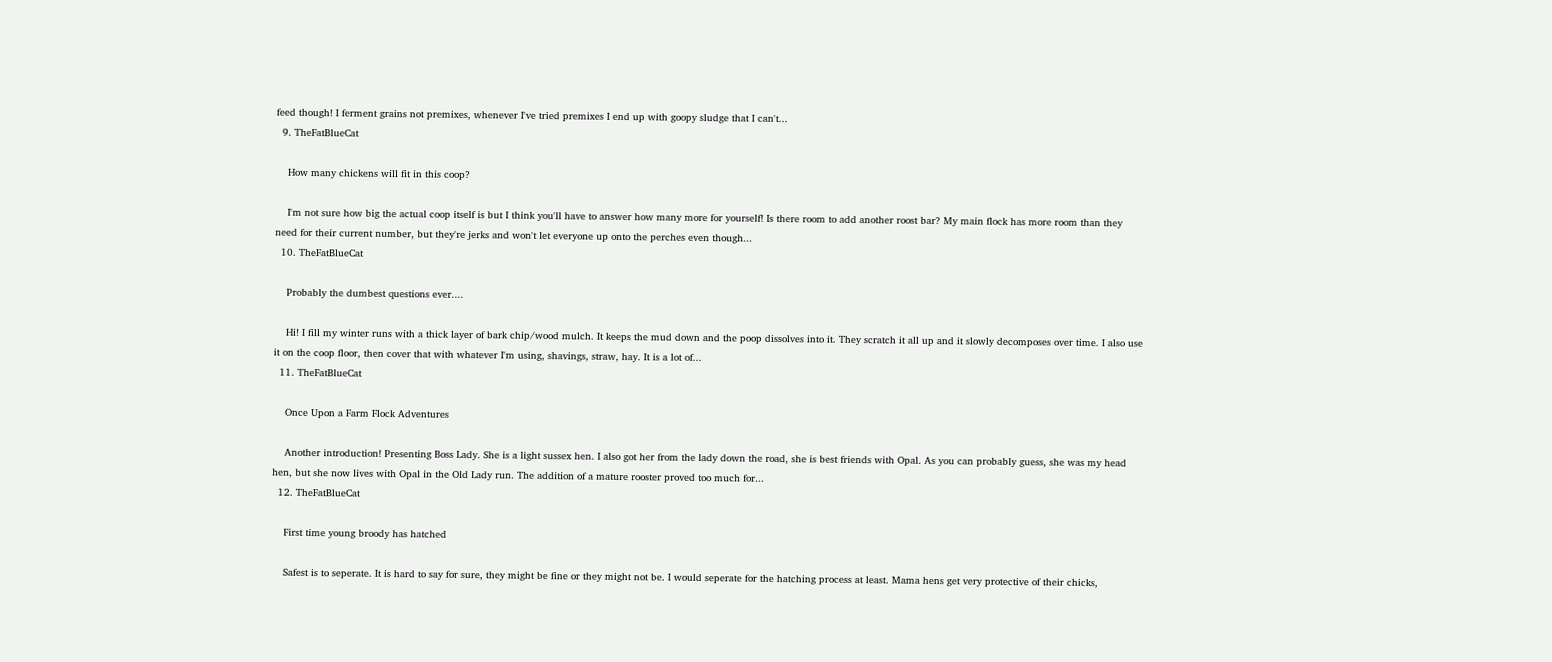feed though! I ferment grains not premixes, whenever I've tried premixes I end up with goopy sludge that I can't...
  9. TheFatBlueCat

    How many chickens will fit in this coop?

    I'm not sure how big the actual coop itself is but I think you'll have to answer how many more for yourself! Is there room to add another roost bar? My main flock has more room than they need for their current number, but they're jerks and won't let everyone up onto the perches even though...
  10. TheFatBlueCat

    Probably the dumbest questions ever....

    Hi! I fill my winter runs with a thick layer of bark chip/wood mulch. It keeps the mud down and the poop dissolves into it. They scratch it all up and it slowly decomposes over time. I also use it on the coop floor, then cover that with whatever I'm using, shavings, straw, hay. It is a lot of...
  11. TheFatBlueCat

    Once Upon a Farm Flock Adventures

    Another introduction! Presenting Boss Lady. She is a light sussex hen. I also got her from the lady down the road, she is best friends with Opal. As you can probably guess, she was my head hen, but she now lives with Opal in the Old Lady run. The addition of a mature rooster proved too much for...
  12. TheFatBlueCat

    First time young broody has hatched

    Safest is to seperate. It is hard to say for sure, they might be fine or they might not be. I would seperate for the hatching process at least. Mama hens get very protective of their chicks,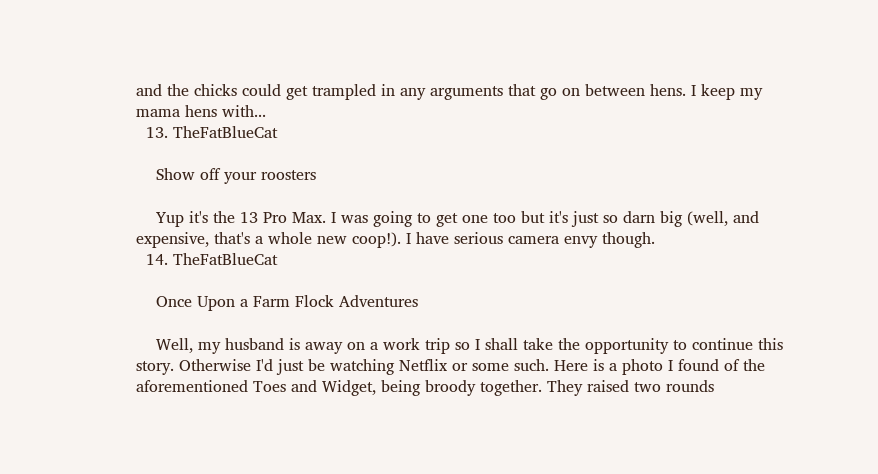and the chicks could get trampled in any arguments that go on between hens. I keep my mama hens with...
  13. TheFatBlueCat

    Show off your roosters

    Yup it's the 13 Pro Max. I was going to get one too but it's just so darn big (well, and expensive, that's a whole new coop!). I have serious camera envy though.
  14. TheFatBlueCat

    Once Upon a Farm Flock Adventures

    Well, my husband is away on a work trip so I shall take the opportunity to continue this story. Otherwise I'd just be watching Netflix or some such. Here is a photo I found of the aforementioned Toes and Widget, being broody together. They raised two rounds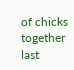of chicks together last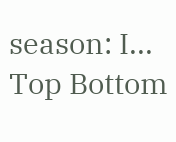season: I...
Top Bottom